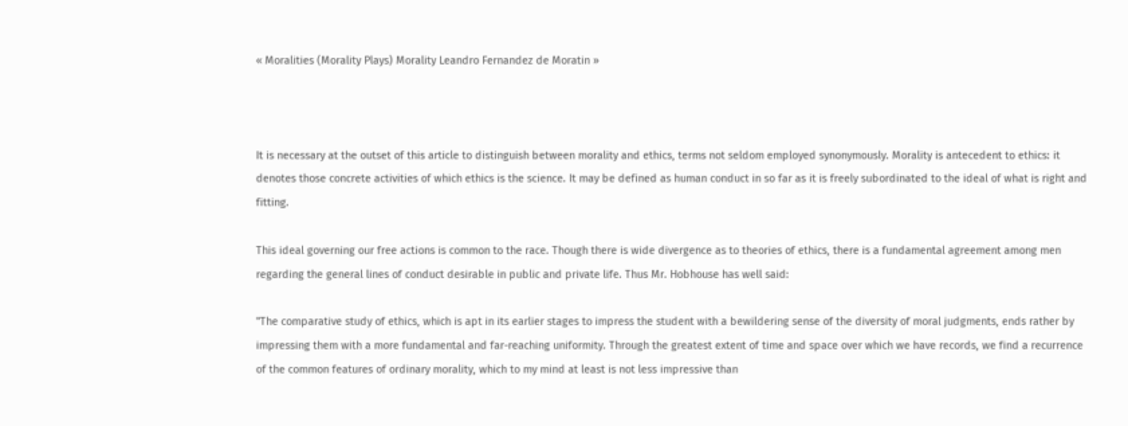« Moralities (Morality Plays) Morality Leandro Fernandez de Moratin »



It is necessary at the outset of this article to distinguish between morality and ethics, terms not seldom employed synonymously. Morality is antecedent to ethics: it denotes those concrete activities of which ethics is the science. It may be defined as human conduct in so far as it is freely subordinated to the ideal of what is right and fitting.

This ideal governing our free actions is common to the race. Though there is wide divergence as to theories of ethics, there is a fundamental agreement among men regarding the general lines of conduct desirable in public and private life. Thus Mr. Hobhouse has well said:

"The comparative study of ethics, which is apt in its earlier stages to impress the student with a bewildering sense of the diversity of moral judgments, ends rather by impressing them with a more fundamental and far-reaching uniformity. Through the greatest extent of time and space over which we have records, we find a recurrence of the common features of ordinary morality, which to my mind at least is not less impressive than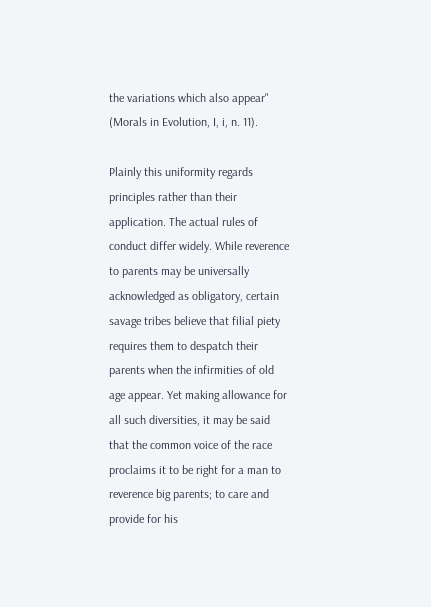the variations which also appear" (Morals in Evolution, I, i, n. 11).

Plainly this uniformity regards principles rather than their application. The actual rules of conduct differ widely. While reverence to parents may be universally acknowledged as obligatory, certain savage tribes believe that filial piety requires them to despatch their parents when the infirmities of old age appear. Yet making allowance for all such diversities, it may be said that the common voice of the race proclaims it to be right for a man to reverence big parents; to care and provide for his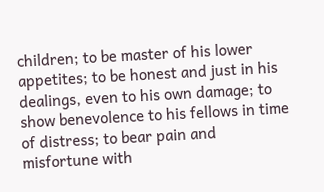children; to be master of his lower appetites; to be honest and just in his dealings, even to his own damage; to show benevolence to his fellows in time of distress; to bear pain and misfortune with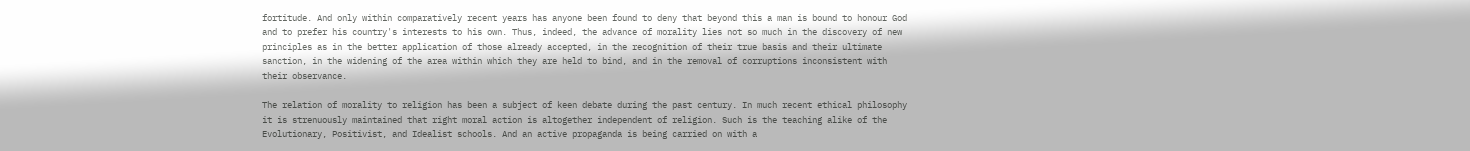fortitude. And only within comparatively recent years has anyone been found to deny that beyond this a man is bound to honour God and to prefer his country's interests to his own. Thus, indeed, the advance of morality lies not so much in the discovery of new principles as in the better application of those already accepted, in the recognition of their true basis and their ultimate sanction, in the widening of the area within which they are held to bind, and in the removal of corruptions inconsistent with their observance.

The relation of morality to religion has been a subject of keen debate during the past century. In much recent ethical philosophy it is strenuously maintained that right moral action is altogether independent of religion. Such is the teaching alike of the Evolutionary, Positivist, and Idealist schools. And an active propaganda is being carried on with a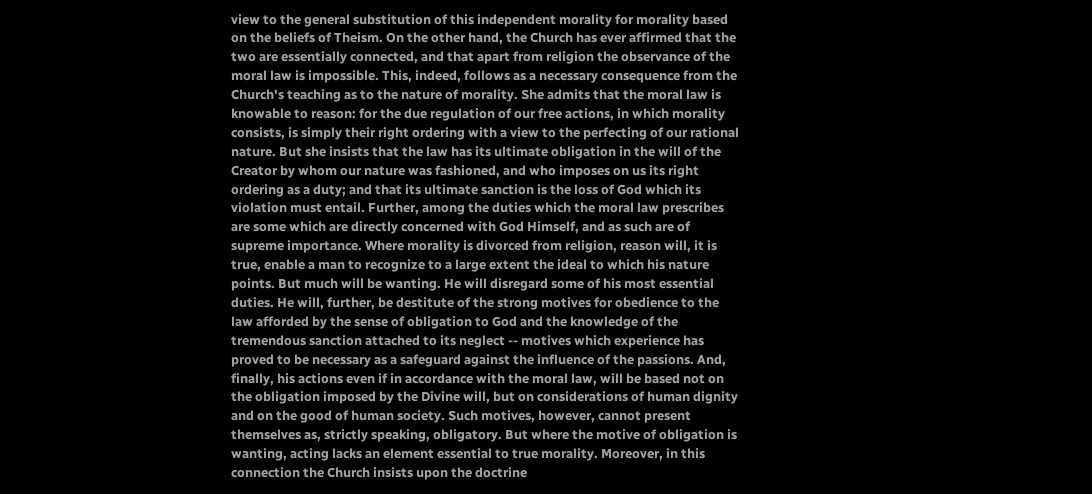view to the general substitution of this independent morality for morality based on the beliefs of Theism. On the other hand, the Church has ever affirmed that the two are essentially connected, and that apart from religion the observance of the moral law is impossible. This, indeed, follows as a necessary consequence from the Church's teaching as to the nature of morality. She admits that the moral law is knowable to reason: for the due regulation of our free actions, in which morality consists, is simply their right ordering with a view to the perfecting of our rational nature. But she insists that the law has its ultimate obligation in the will of the Creator by whom our nature was fashioned, and who imposes on us its right ordering as a duty; and that its ultimate sanction is the loss of God which its violation must entail. Further, among the duties which the moral law prescribes are some which are directly concerned with God Himself, and as such are of supreme importance. Where morality is divorced from religion, reason will, it is true, enable a man to recognize to a large extent the ideal to which his nature points. But much will be wanting. He will disregard some of his most essential duties. He will, further, be destitute of the strong motives for obedience to the law afforded by the sense of obligation to God and the knowledge of the tremendous sanction attached to its neglect -- motives which experience has proved to be necessary as a safeguard against the influence of the passions. And, finally, his actions even if in accordance with the moral law, will be based not on the obligation imposed by the Divine will, but on considerations of human dignity and on the good of human society. Such motives, however, cannot present themselves as, strictly speaking, obligatory. But where the motive of obligation is wanting, acting lacks an element essential to true morality. Moreover, in this connection the Church insists upon the doctrine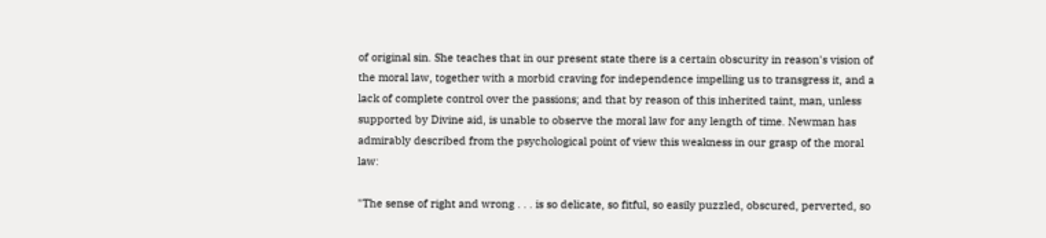of original sin. She teaches that in our present state there is a certain obscurity in reason's vision of the moral law, together with a morbid craving for independence impelling us to transgress it, and a lack of complete control over the passions; and that by reason of this inherited taint, man, unless supported by Divine aid, is unable to observe the moral law for any length of time. Newman has admirably described from the psychological point of view this weakness in our grasp of the moral law:

"The sense of right and wrong . . . is so delicate, so fitful, so easily puzzled, obscured, perverted, so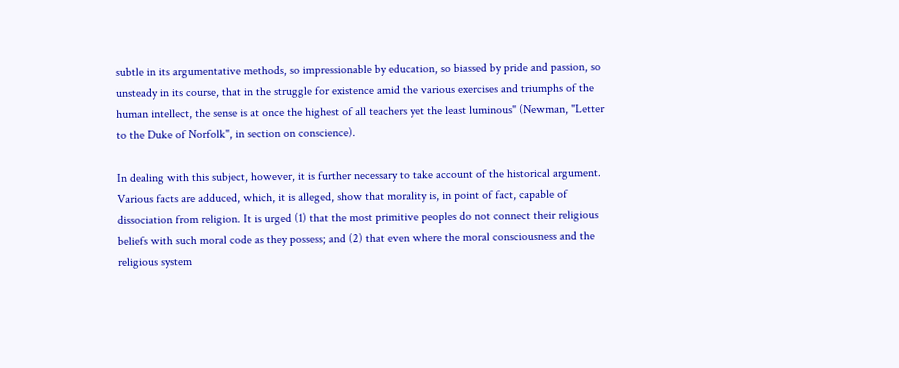subtle in its argumentative methods, so impressionable by education, so biassed by pride and passion, so unsteady in its course, that in the struggle for existence amid the various exercises and triumphs of the human intellect, the sense is at once the highest of all teachers yet the least luminous" (Newman, "Letter to the Duke of Norfolk", in section on conscience).

In dealing with this subject, however, it is further necessary to take account of the historical argument. Various facts are adduced, which, it is alleged, show that morality is, in point of fact, capable of dissociation from religion. It is urged (1) that the most primitive peoples do not connect their religious beliefs with such moral code as they possess; and (2) that even where the moral consciousness and the religious system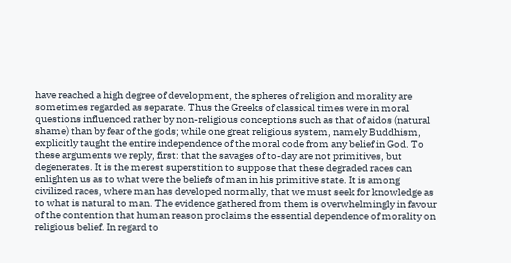have reached a high degree of development, the spheres of religion and morality are sometimes regarded as separate. Thus the Greeks of classical times were in moral questions influenced rather by non-religious conceptions such as that of aidos (natural shame) than by fear of the gods; while one great religious system, namely Buddhism, explicitly taught the entire independence of the moral code from any belief in God. To these arguments we reply, first: that the savages of to-day are not primitives, but degenerates. It is the merest superstition to suppose that these degraded races can enlighten us as to what were the beliefs of man in his primitive state. It is among civilized races, where man has developed normally, that we must seek for knowledge as to what is natural to man. The evidence gathered from them is overwhelmingly in favour of the contention that human reason proclaims the essential dependence of morality on religious belief. In regard to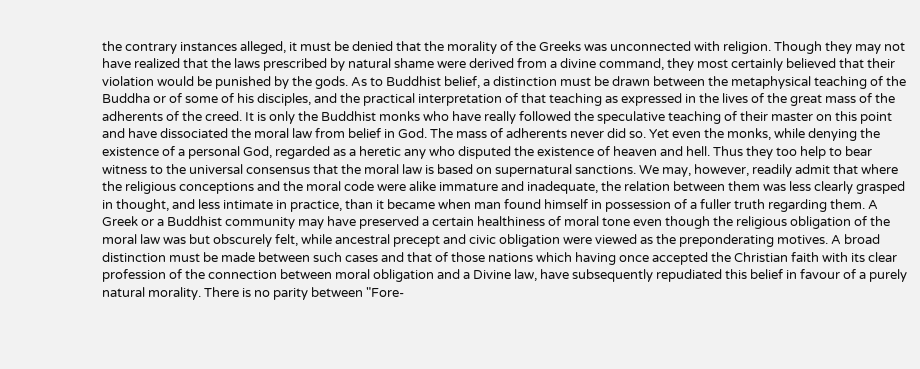the contrary instances alleged, it must be denied that the morality of the Greeks was unconnected with religion. Though they may not have realized that the laws prescribed by natural shame were derived from a divine command, they most certainly believed that their violation would be punished by the gods. As to Buddhist belief, a distinction must be drawn between the metaphysical teaching of the Buddha or of some of his disciples, and the practical interpretation of that teaching as expressed in the lives of the great mass of the adherents of the creed. It is only the Buddhist monks who have really followed the speculative teaching of their master on this point and have dissociated the moral law from belief in God. The mass of adherents never did so. Yet even the monks, while denying the existence of a personal God, regarded as a heretic any who disputed the existence of heaven and hell. Thus they too help to bear witness to the universal consensus that the moral law is based on supernatural sanctions. We may, however, readily admit that where the religious conceptions and the moral code were alike immature and inadequate, the relation between them was less clearly grasped in thought, and less intimate in practice, than it became when man found himself in possession of a fuller truth regarding them. A Greek or a Buddhist community may have preserved a certain healthiness of moral tone even though the religious obligation of the moral law was but obscurely felt, while ancestral precept and civic obligation were viewed as the preponderating motives. A broad distinction must be made between such cases and that of those nations which having once accepted the Christian faith with its clear profession of the connection between moral obligation and a Divine law, have subsequently repudiated this belief in favour of a purely natural morality. There is no parity between "Fore-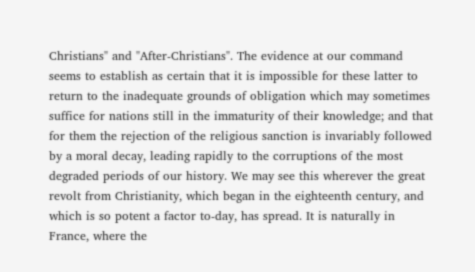Christians" and "After-Christians". The evidence at our command seems to establish as certain that it is impossible for these latter to return to the inadequate grounds of obligation which may sometimes suffice for nations still in the immaturity of their knowledge; and that for them the rejection of the religious sanction is invariably followed by a moral decay, leading rapidly to the corruptions of the most degraded periods of our history. We may see this wherever the great revolt from Christianity, which began in the eighteenth century, and which is so potent a factor to-day, has spread. It is naturally in France, where the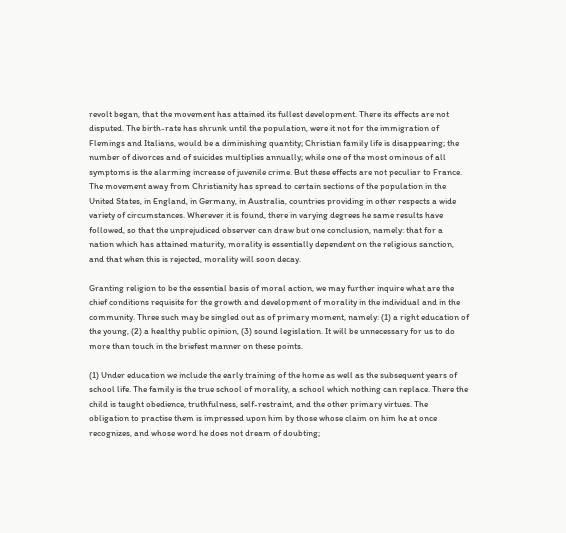revolt began, that the movement has attained its fullest development. There its effects are not disputed. The birth-rate has shrunk until the population, were it not for the immigration of Flemings and Italians, would be a diminishing quantity; Christian family life is disappearing; the number of divorces and of suicides multiplies annually; while one of the most ominous of all symptoms is the alarming increase of juvenile crime. But these effects are not peculiar to France. The movement away from Christianity has spread to certain sections of the population in the United States, in England, in Germany, in Australia, countries providing in other respects a wide variety of circumstances. Wherever it is found, there in varying degrees he same results have followed, so that the unprejudiced observer can draw but one conclusion, namely: that for a nation which has attained maturity, morality is essentially dependent on the religious sanction, and that when this is rejected, morality will soon decay.

Granting religion to be the essential basis of moral action, we may further inquire what are the chief conditions requisite for the growth and development of morality in the individual and in the community. Three such may be singled out as of primary moment, namely: (1) a right education of the young, (2) a healthy public opinion, (3) sound legislation. It will be unnecessary for us to do more than touch in the briefest manner on these points.

(1) Under education we include the early training of the home as well as the subsequent years of school life. The family is the true school of morality, a school which nothing can replace. There the child is taught obedience, truthfulness, self-restraint, and the other primary virtues. The obligation to practise them is impressed upon him by those whose claim on him he at once recognizes, and whose word he does not dream of doubting;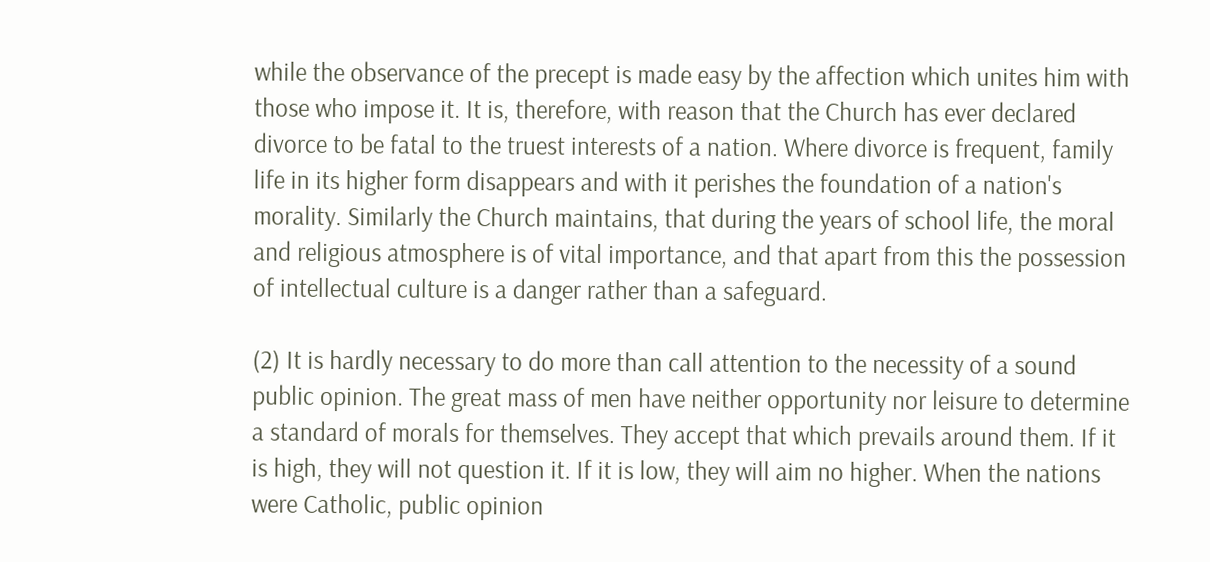while the observance of the precept is made easy by the affection which unites him with those who impose it. It is, therefore, with reason that the Church has ever declared divorce to be fatal to the truest interests of a nation. Where divorce is frequent, family life in its higher form disappears and with it perishes the foundation of a nation's morality. Similarly the Church maintains, that during the years of school life, the moral and religious atmosphere is of vital importance, and that apart from this the possession of intellectual culture is a danger rather than a safeguard.

(2) It is hardly necessary to do more than call attention to the necessity of a sound public opinion. The great mass of men have neither opportunity nor leisure to determine a standard of morals for themselves. They accept that which prevails around them. If it is high, they will not question it. If it is low, they will aim no higher. When the nations were Catholic, public opinion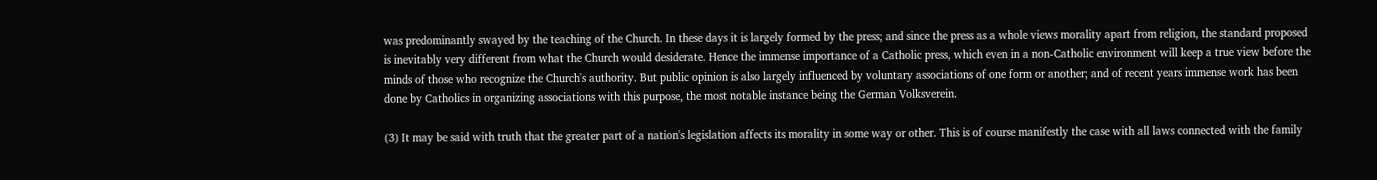was predominantly swayed by the teaching of the Church. In these days it is largely formed by the press; and since the press as a whole views morality apart from religion, the standard proposed is inevitably very different from what the Church would desiderate. Hence the immense importance of a Catholic press, which even in a non-Catholic environment will keep a true view before the minds of those who recognize the Church's authority. But public opinion is also largely influenced by voluntary associations of one form or another; and of recent years immense work has been done by Catholics in organizing associations with this purpose, the most notable instance being the German Volksverein.

(3) It may be said with truth that the greater part of a nation's legislation affects its morality in some way or other. This is of course manifestly the case with all laws connected with the family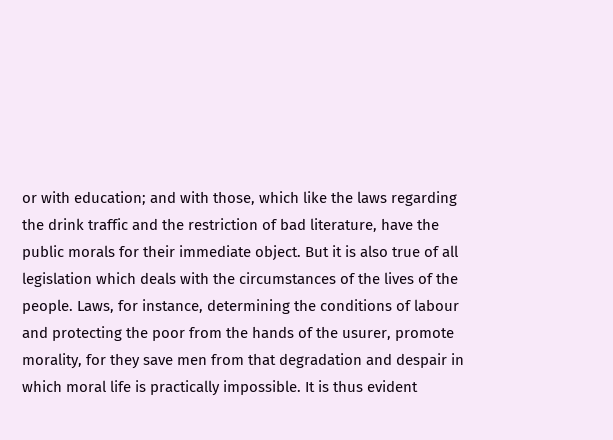or with education; and with those, which like the laws regarding the drink traffic and the restriction of bad literature, have the public morals for their immediate object. But it is also true of all legislation which deals with the circumstances of the lives of the people. Laws, for instance, determining the conditions of labour and protecting the poor from the hands of the usurer, promote morality, for they save men from that degradation and despair in which moral life is practically impossible. It is thus evident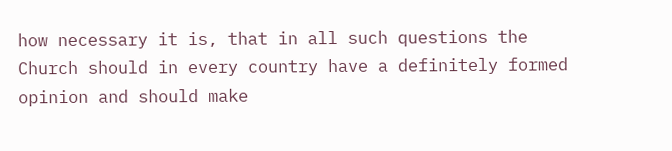how necessary it is, that in all such questions the Church should in every country have a definitely formed opinion and should make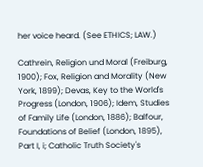her voice heard. (See ETHICS; LAW.)

Cathrein, Religion und Moral (Freiburg, 1900); Fox, Religion and Morality (New York, 1899); Devas, Key to the World's Progress (London, 1906); Idem, Studies of Family Life (London, 1886); Balfour, Foundations of Belief (London, 1895), Part I, i; Catholic Truth Society's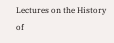Lectures on the History of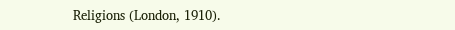Religions (London, 1910).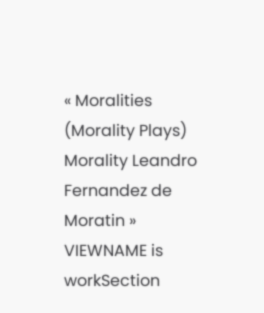« Moralities (Morality Plays) Morality Leandro Fernandez de Moratin »
VIEWNAME is workSection